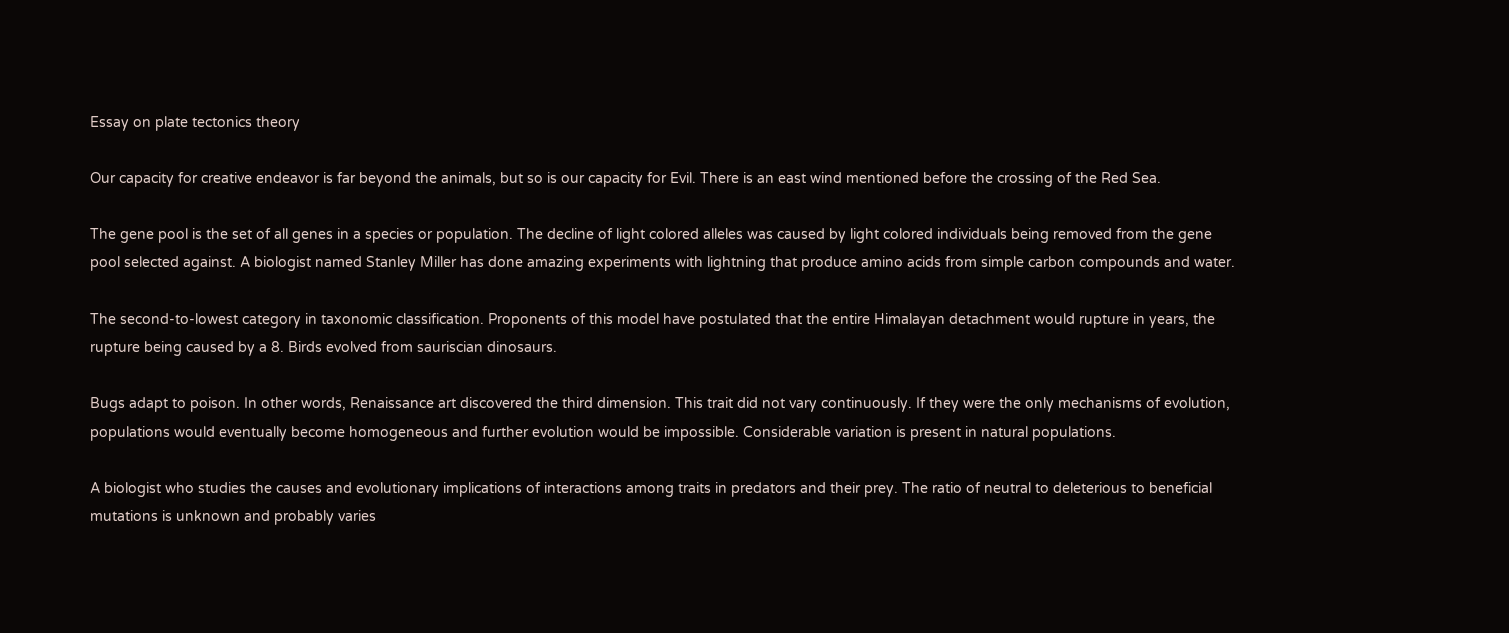Essay on plate tectonics theory

Our capacity for creative endeavor is far beyond the animals, but so is our capacity for Evil. There is an east wind mentioned before the crossing of the Red Sea.

The gene pool is the set of all genes in a species or population. The decline of light colored alleles was caused by light colored individuals being removed from the gene pool selected against. A biologist named Stanley Miller has done amazing experiments with lightning that produce amino acids from simple carbon compounds and water.

The second-to-lowest category in taxonomic classification. Proponents of this model have postulated that the entire Himalayan detachment would rupture in years, the rupture being caused by a 8. Birds evolved from sauriscian dinosaurs.

Bugs adapt to poison. In other words, Renaissance art discovered the third dimension. This trait did not vary continuously. If they were the only mechanisms of evolution, populations would eventually become homogeneous and further evolution would be impossible. Considerable variation is present in natural populations.

A biologist who studies the causes and evolutionary implications of interactions among traits in predators and their prey. The ratio of neutral to deleterious to beneficial mutations is unknown and probably varies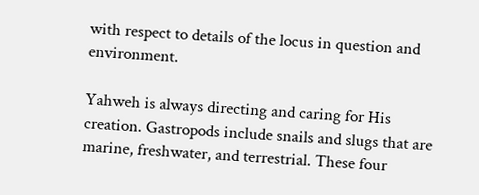with respect to details of the locus in question and environment.

Yahweh is always directing and caring for His creation. Gastropods include snails and slugs that are marine, freshwater, and terrestrial. These four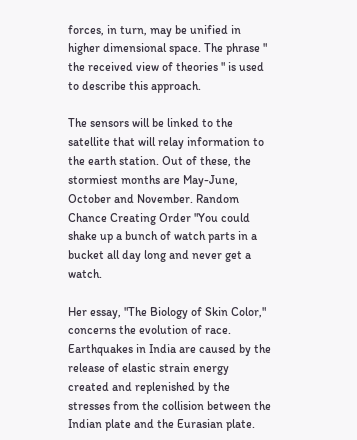forces, in turn, may be unified in higher dimensional space. The phrase " the received view of theories " is used to describe this approach.

The sensors will be linked to the satellite that will relay information to the earth station. Out of these, the stormiest months are May-June, October and November. Random Chance Creating Order "You could shake up a bunch of watch parts in a bucket all day long and never get a watch.

Her essay, "The Biology of Skin Color," concerns the evolution of race. Earthquakes in India are caused by the release of elastic strain energy created and replenished by the stresses from the collision between the Indian plate and the Eurasian plate.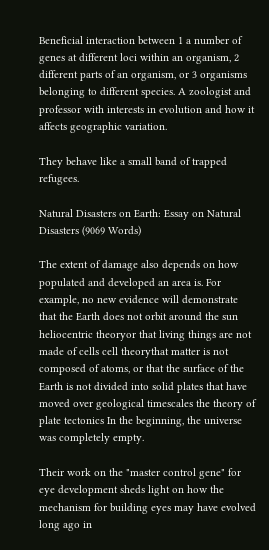Beneficial interaction between 1 a number of genes at different loci within an organism, 2 different parts of an organism, or 3 organisms belonging to different species. A zoologist and professor with interests in evolution and how it affects geographic variation.

They behave like a small band of trapped refugees.

Natural Disasters on Earth: Essay on Natural Disasters (9069 Words)

The extent of damage also depends on how populated and developed an area is. For example, no new evidence will demonstrate that the Earth does not orbit around the sun heliocentric theoryor that living things are not made of cells cell theorythat matter is not composed of atoms, or that the surface of the Earth is not divided into solid plates that have moved over geological timescales the theory of plate tectonics In the beginning, the universe was completely empty.

Their work on the "master control gene" for eye development sheds light on how the mechanism for building eyes may have evolved long ago in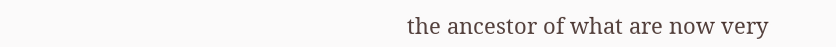the ancestor of what are now very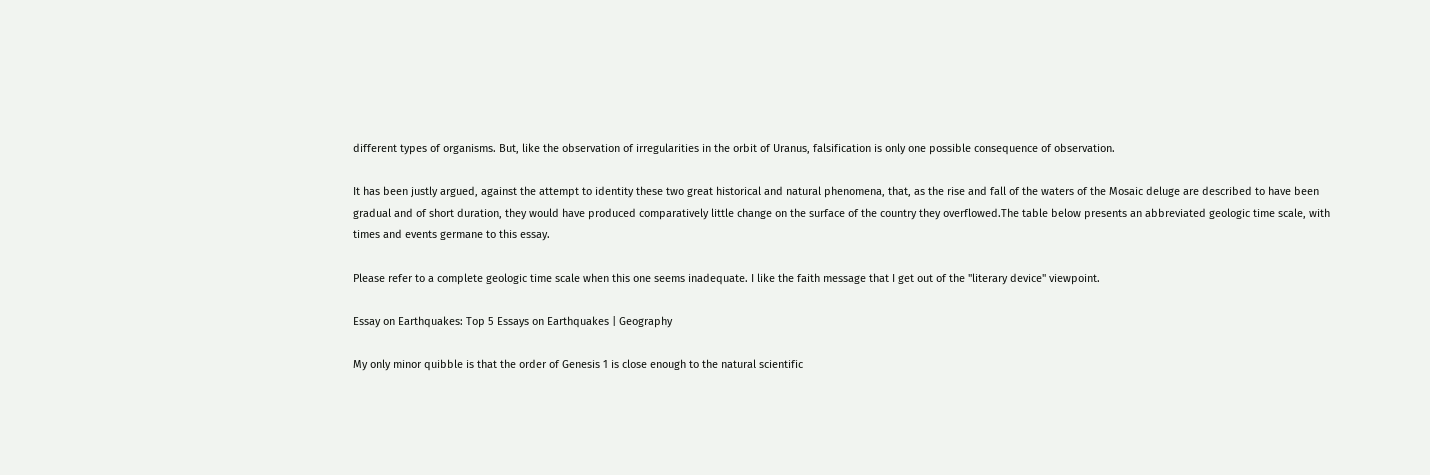different types of organisms. But, like the observation of irregularities in the orbit of Uranus, falsification is only one possible consequence of observation.

It has been justly argued, against the attempt to identity these two great historical and natural phenomena, that, as the rise and fall of the waters of the Mosaic deluge are described to have been gradual and of short duration, they would have produced comparatively little change on the surface of the country they overflowed.The table below presents an abbreviated geologic time scale, with times and events germane to this essay.

Please refer to a complete geologic time scale when this one seems inadequate. I like the faith message that I get out of the "literary device" viewpoint.

Essay on Earthquakes: Top 5 Essays on Earthquakes | Geography

My only minor quibble is that the order of Genesis 1 is close enough to the natural scientific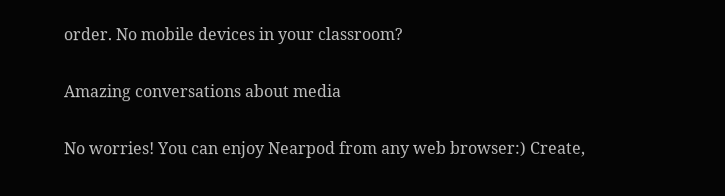order. No mobile devices in your classroom?

Amazing conversations about media

No worries! You can enjoy Nearpod from any web browser:) Create,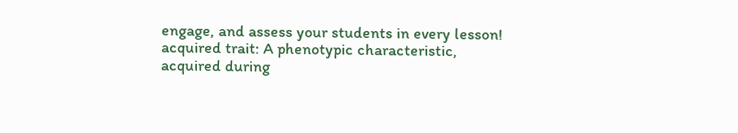engage, and assess your students in every lesson! acquired trait: A phenotypic characteristic, acquired during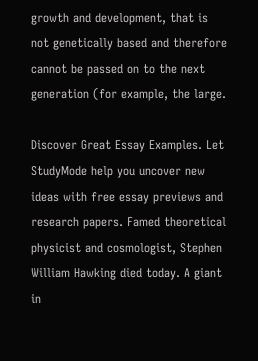growth and development, that is not genetically based and therefore cannot be passed on to the next generation (for example, the large.

Discover Great Essay Examples. Let StudyMode help you uncover new ideas with free essay previews and research papers. Famed theoretical physicist and cosmologist, Stephen William Hawking died today. A giant in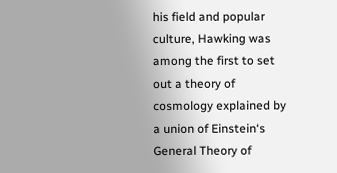his field and popular culture, Hawking was among the first to set out a theory of cosmology explained by a union of Einstein‘s General Theory of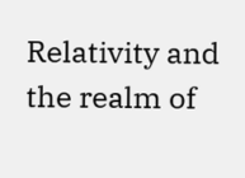Relativity and the realm of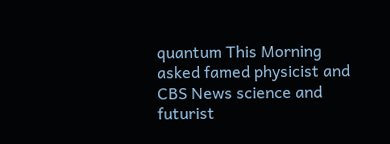quantum This Morning asked famed physicist and CBS News science and futurist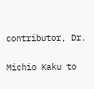contributor, Dr.

Michio Kaku to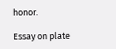honor.

Essay on plate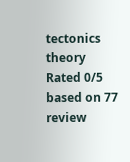tectonics theory
Rated 0/5 based on 77 review